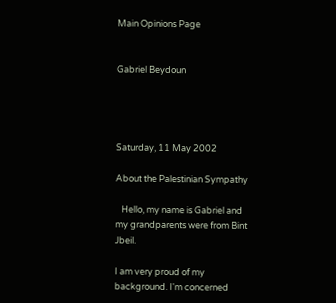Main Opinions Page


Gabriel Beydoun




Saturday, 11 May 2002

About the Palestinian Sympathy

   Hello, my name is Gabriel and my grandparents were from Bint Jbeil.

I am very proud of my background. I'm concerned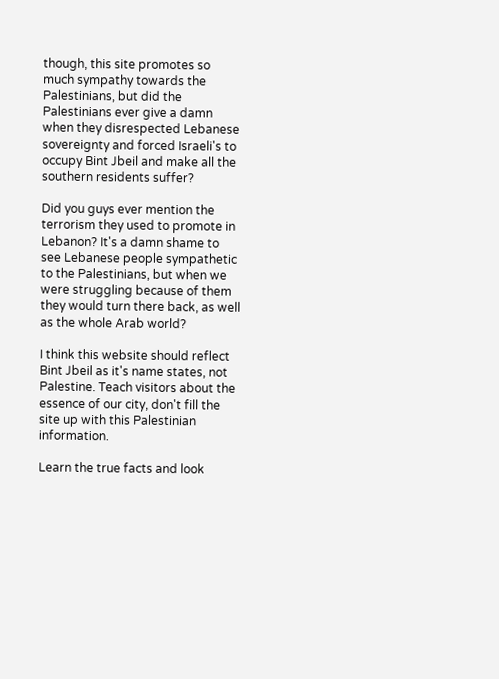though, this site promotes so much sympathy towards the Palestinians, but did the Palestinians ever give a damn when they disrespected Lebanese sovereignty and forced Israeli's to occupy Bint Jbeil and make all the southern residents suffer?

Did you guys ever mention the terrorism they used to promote in Lebanon? It's a damn shame to see Lebanese people sympathetic to the Palestinians, but when we were struggling because of them they would turn there back, as well as the whole Arab world?

I think this website should reflect Bint Jbeil as it's name states, not Palestine. Teach visitors about the essence of our city, don't fill the site up with this Palestinian information.

Learn the true facts and look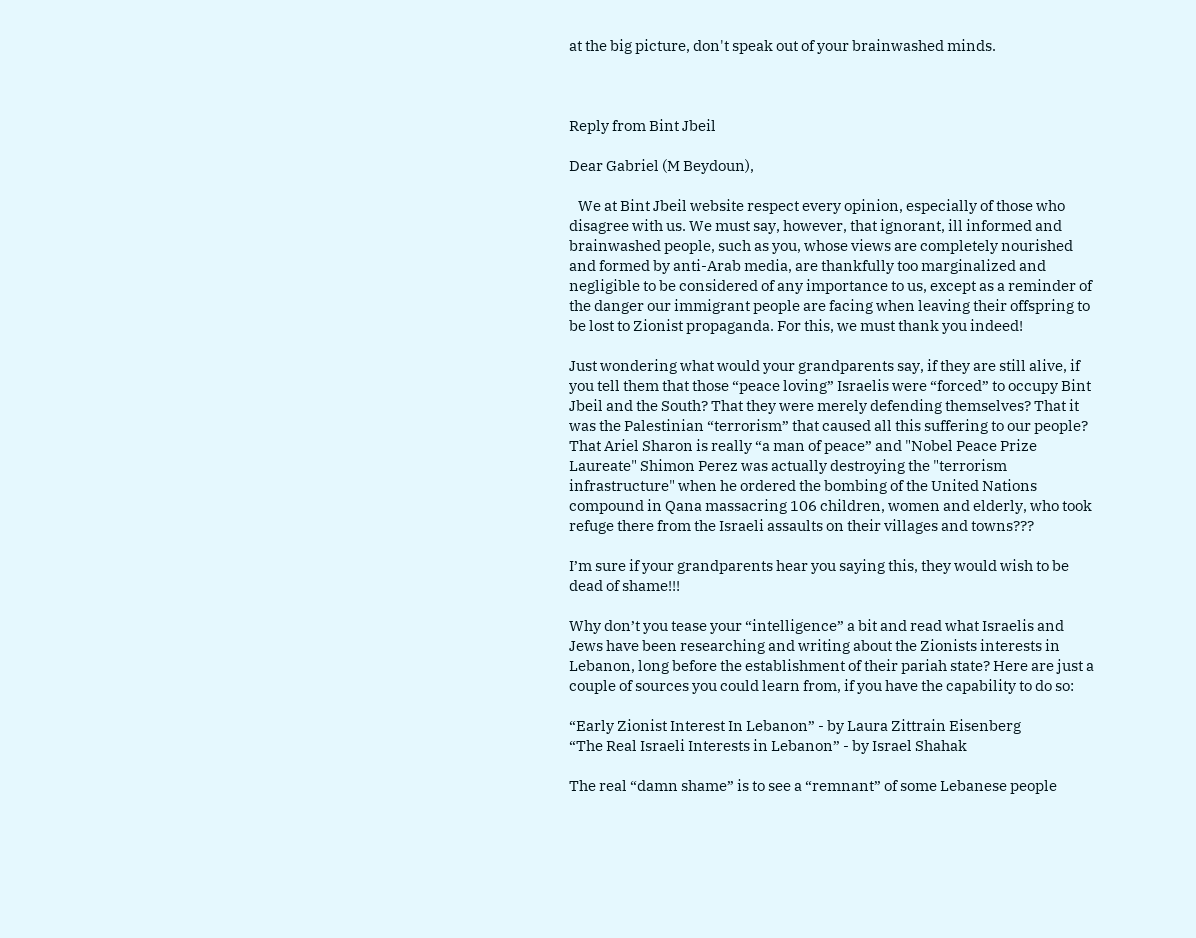at the big picture, don't speak out of your brainwashed minds.



Reply from Bint Jbeil

Dear Gabriel (M Beydoun),

   We at Bint Jbeil website respect every opinion, especially of those who disagree with us. We must say, however, that ignorant, ill informed and brainwashed people, such as you, whose views are completely nourished and formed by anti-Arab media, are thankfully too marginalized and negligible to be considered of any importance to us, except as a reminder of the danger our immigrant people are facing when leaving their offspring to be lost to Zionist propaganda. For this, we must thank you indeed!

Just wondering what would your grandparents say, if they are still alive, if you tell them that those “peace loving” Israelis were “forced” to occupy Bint Jbeil and the South? That they were merely defending themselves? That it was the Palestinian “terrorism” that caused all this suffering to our people? That Ariel Sharon is really “a man of peace” and "Nobel Peace Prize Laureate" Shimon Perez was actually destroying the "terrorism infrastructure" when he ordered the bombing of the United Nations compound in Qana massacring 106 children, women and elderly, who took refuge there from the Israeli assaults on their villages and towns???

I’m sure if your grandparents hear you saying this, they would wish to be dead of shame!!!

Why don’t you tease your “intelligence” a bit and read what Israelis and Jews have been researching and writing about the Zionists interests in Lebanon, long before the establishment of their pariah state? Here are just a couple of sources you could learn from, if you have the capability to do so:

“Early Zionist Interest In Lebanon” - by Laura Zittrain Eisenberg
“The Real Israeli Interests in Lebanon” - by Israel Shahak

The real “damn shame” is to see a “remnant” of some Lebanese people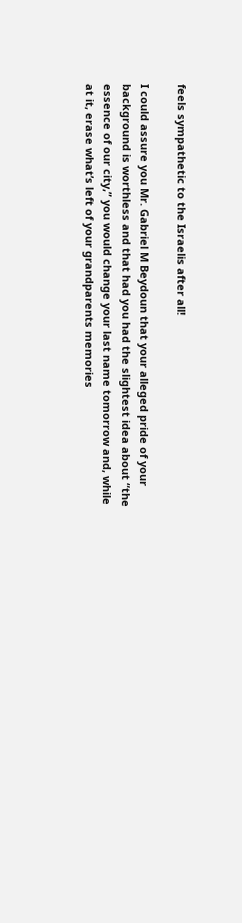feels sympathetic to the Israelis after all!

I could assure you Mr. Gabriel M Beydoun that your alleged pride of your background is worthless and that had you had the slightest idea about “the essence of our city,” you would change your last name tomorrow and, while at it, erase what’s left of your grandparents memories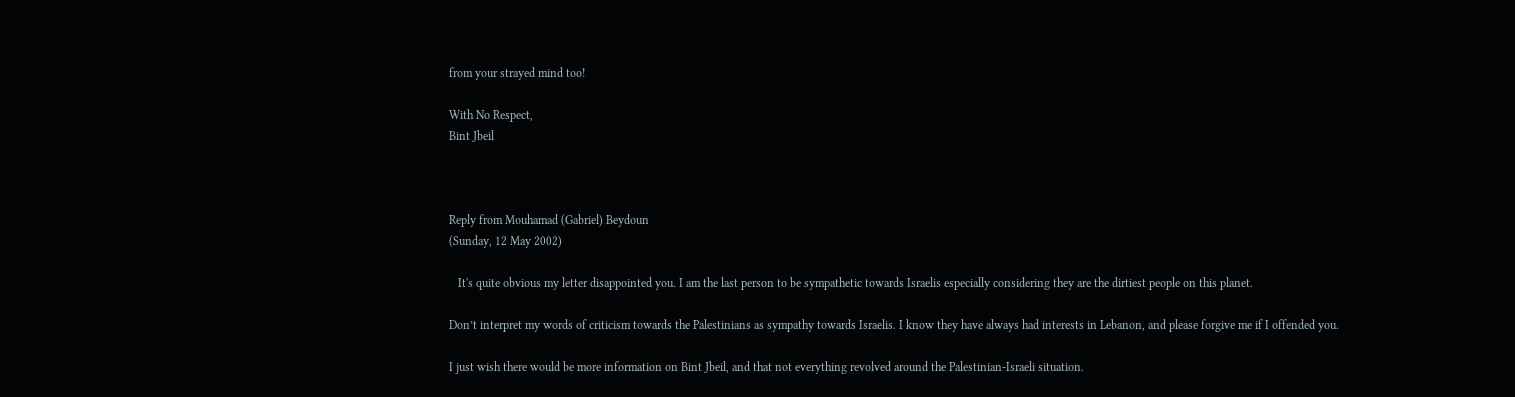from your strayed mind too!

With No Respect,
Bint Jbeil



Reply from Mouhamad (Gabriel) Beydoun
(Sunday, 12 May 2002)

   It's quite obvious my letter disappointed you. I am the last person to be sympathetic towards Israelis especially considering they are the dirtiest people on this planet.

Don’t interpret my words of criticism towards the Palestinians as sympathy towards Israelis. I know they have always had interests in Lebanon, and please forgive me if I offended you.

I just wish there would be more information on Bint Jbeil, and that not everything revolved around the Palestinian-Israeli situation.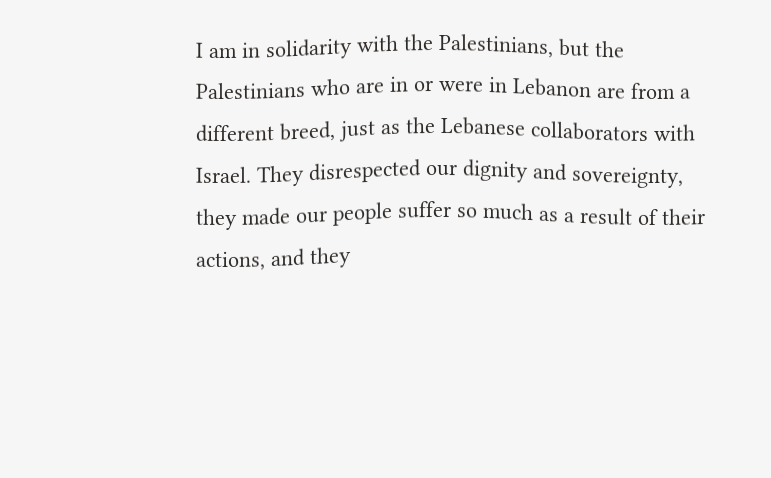I am in solidarity with the Palestinians, but the Palestinians who are in or were in Lebanon are from a different breed, just as the Lebanese collaborators with Israel. They disrespected our dignity and sovereignty, they made our people suffer so much as a result of their actions, and they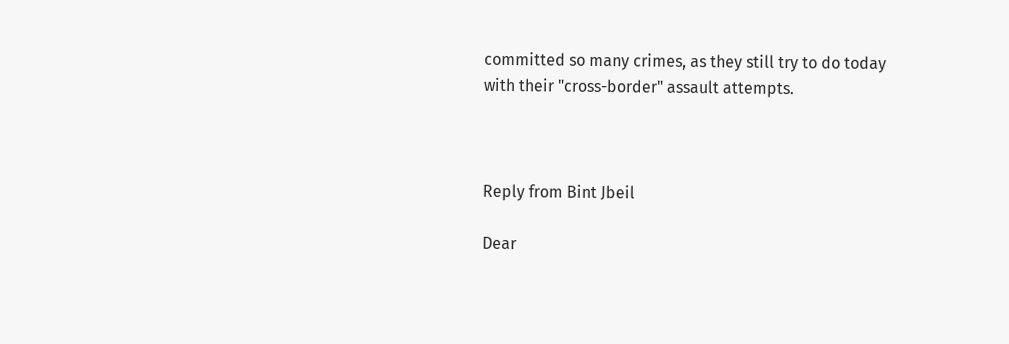committed so many crimes, as they still try to do today with their "cross-border" assault attempts.



Reply from Bint Jbeil

Dear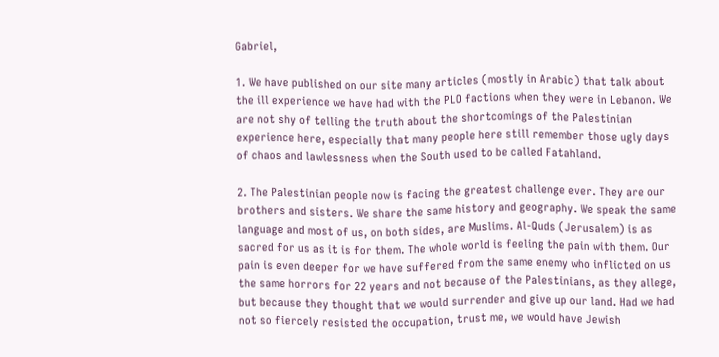Gabriel,

1. We have published on our site many articles (mostly in Arabic) that talk about the ill experience we have had with the PLO factions when they were in Lebanon. We are not shy of telling the truth about the shortcomings of the Palestinian experience here, especially that many people here still remember those ugly days of chaos and lawlessness when the South used to be called Fatahland.

2. The Palestinian people now is facing the greatest challenge ever. They are our brothers and sisters. We share the same history and geography. We speak the same language and most of us, on both sides, are Muslims. Al-Quds (Jerusalem) is as sacred for us as it is for them. The whole world is feeling the pain with them. Our pain is even deeper for we have suffered from the same enemy who inflicted on us the same horrors for 22 years and not because of the Palestinians, as they allege, but because they thought that we would surrender and give up our land. Had we had not so fiercely resisted the occupation, trust me, we would have Jewish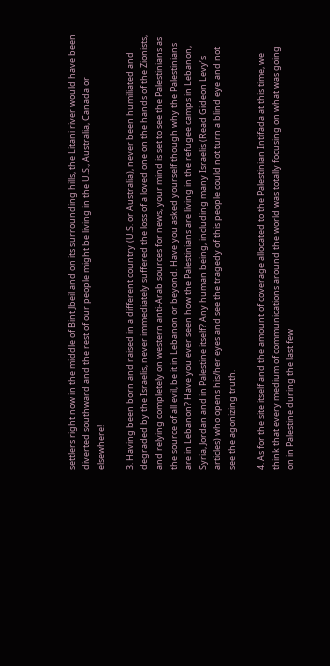settlers right now in the middle of Bint Jbeil and on its surrounding hills, the Litani river would have been diverted southward and the rest of our people might be living in the U.S., Australia, Canada or elsewhere!

3. Having been born and raised in a different country (U.S. or Australia), never been humiliated and degraded by the Israelis, never immediately suffered the loss of a loved one on the hands of the Zionists, and relying completely on western anti-Arab sources for news, your mind is set to see the Palestinians as the source of all evil, be it in Lebanon or beyond. Have you asked yourself though why the Palestinians are in Lebanon? Have you ever seen how the Palestinians are living in the refugee camps in Lebanon, Syria, Jordan and in Palestine itself? Any human being, including many Israelis (Read Gideon Levy’s articles) who opens his/her eyes and see the tragedy of this people could not turn a blind eye and not see the agonizing truth.

4. As for the site itself and the amount of coverage allocated to the Palestinian Intifada at this time, we think that every medium of communications around the world was totally focusing on what was going on in Palestine during the last few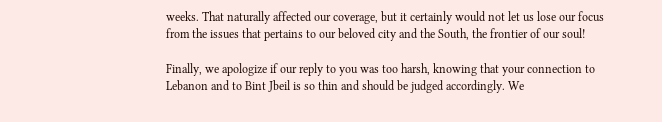weeks. That naturally affected our coverage, but it certainly would not let us lose our focus from the issues that pertains to our beloved city and the South, the frontier of our soul!

Finally, we apologize if our reply to you was too harsh, knowing that your connection to Lebanon and to Bint Jbeil is so thin and should be judged accordingly. We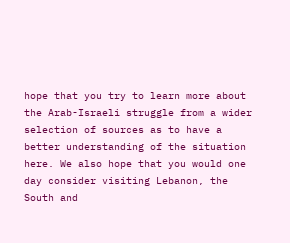hope that you try to learn more about the Arab-Israeli struggle from a wider selection of sources as to have a better understanding of the situation here. We also hope that you would one day consider visiting Lebanon, the South and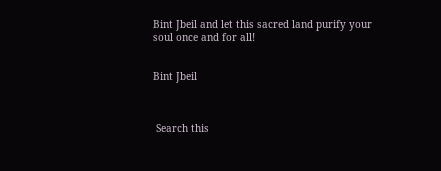Bint Jbeil and let this sacred land purify your soul once and for all!


Bint Jbeil



 Search this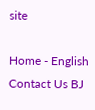site

Home - English Contact Us BJ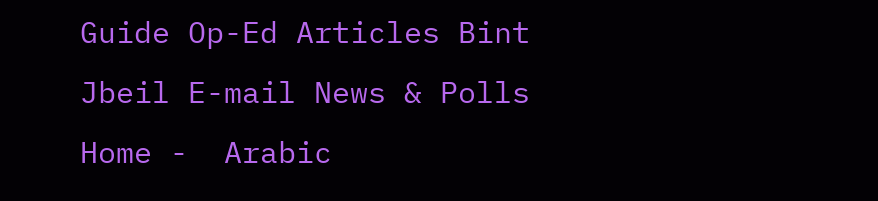Guide Op-Ed Articles Bint Jbeil E-mail News & Polls Home -  Arabic